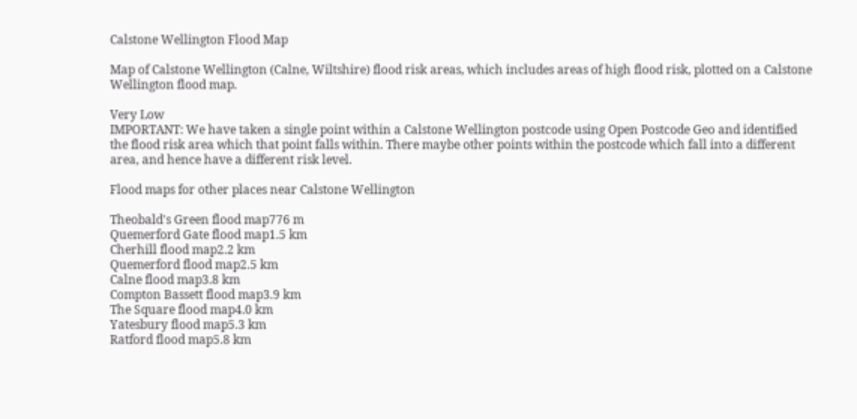Calstone Wellington Flood Map

Map of Calstone Wellington (Calne, Wiltshire) flood risk areas, which includes areas of high flood risk, plotted on a Calstone Wellington flood map.

Very Low
IMPORTANT: We have taken a single point within a Calstone Wellington postcode using Open Postcode Geo and identified the flood risk area which that point falls within. There maybe other points within the postcode which fall into a different area, and hence have a different risk level.

Flood maps for other places near Calstone Wellington

Theobald's Green flood map776 m
Quemerford Gate flood map1.5 km
Cherhill flood map2.2 km
Quemerford flood map2.5 km
Calne flood map3.8 km
Compton Bassett flood map3.9 km
The Square flood map4.0 km
Yatesbury flood map5.3 km
Ratford flood map5.8 km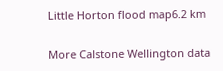Little Horton flood map6.2 km

More Calstone Wellington data